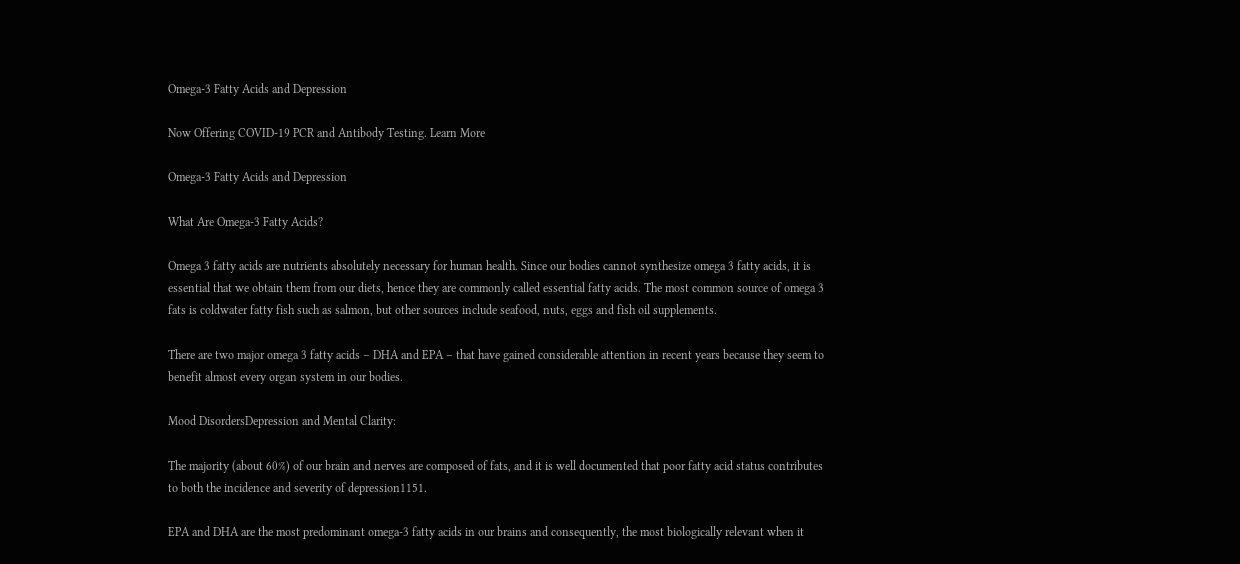Omega-3 Fatty Acids and Depression

Now Offering COVID-19 PCR and Antibody Testing. Learn More

Omega-3 Fatty Acids and Depression

What Are Omega-3 Fatty Acids?

Omega 3 fatty acids are nutrients absolutely necessary for human health. Since our bodies cannot synthesize omega 3 fatty acids, it is essential that we obtain them from our diets, hence they are commonly called essential fatty acids. The most common source of omega 3 fats is coldwater fatty fish such as salmon, but other sources include seafood, nuts, eggs and fish oil supplements.

There are two major omega 3 fatty acids – DHA and EPA – that have gained considerable attention in recent years because they seem to benefit almost every organ system in our bodies.

Mood DisordersDepression and Mental Clarity:

The majority (about 60%) of our brain and nerves are composed of fats, and it is well documented that poor fatty acid status contributes to both the incidence and severity of depression1151.

EPA and DHA are the most predominant omega-3 fatty acids in our brains and consequently, the most biologically relevant when it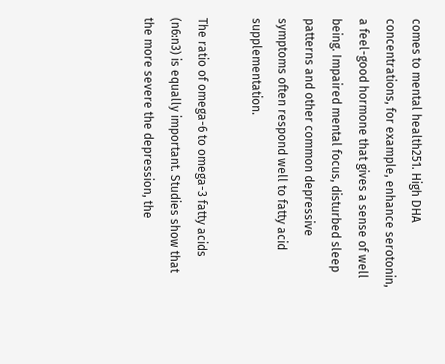comes to mental health251. High DHA concentrations, for example, enhance serotonin, a feel-good hormone that gives a sense of well being. Impaired mental focus, disturbed sleep patterns and other common depressive symptoms often respond well to fatty acid supplementation.

The ratio of omega-6 to omega-3 fatty acids (n6:n3) is equally important. Studies show that the more severe the depression, the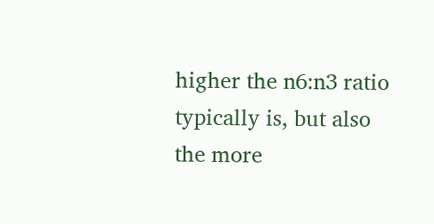higher the n6:n3 ratio typically is, but also the more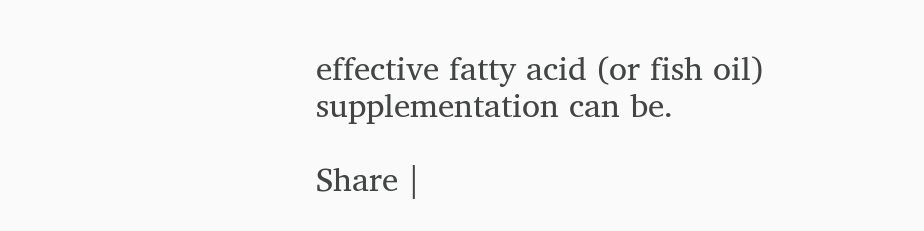effective fatty acid (or fish oil) supplementation can be.

Share |